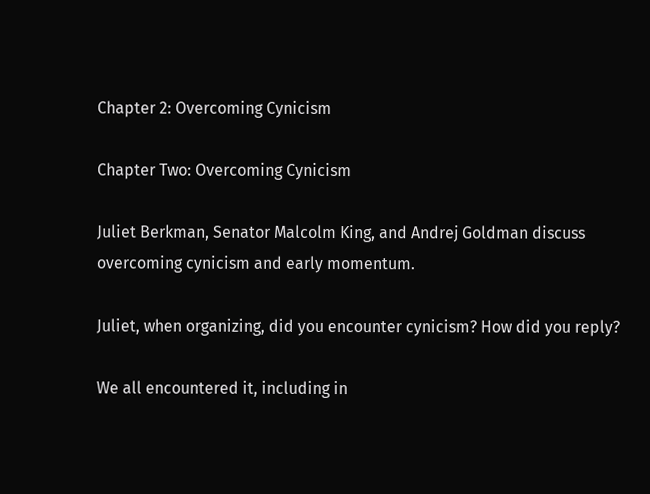Chapter 2: Overcoming Cynicism

Chapter Two: Overcoming Cynicism

Juliet Berkman, Senator Malcolm King, and Andrej Goldman discuss
overcoming cynicism and early momentum.

Juliet, when organizing, did you encounter cynicism? How did you reply?

We all encountered it, including in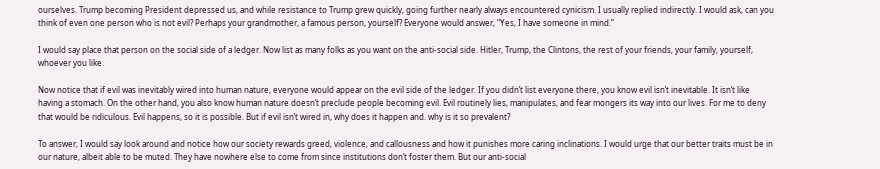ourselves. Trump becoming President depressed us, and while resistance to Trump grew quickly, going further nearly always encountered cynicism. I usually replied indirectly. I would ask, can you think of even one person who is not evil? Perhaps your grandmother, a famous person, yourself? Everyone would answer, “Yes, I have someone in mind.”

I would say place that person on the social side of a ledger. Now list as many folks as you want on the anti-social side. Hitler, Trump, the Clintons, the rest of your friends, your family, yourself, whoever you like.

Now notice that if evil was inevitably wired into human nature, everyone would appear on the evil side of the ledger. If you didn’t list everyone there, you know evil isn’t inevitable. It isn’t like having a stomach. On the other hand, you also know human nature doesn’t preclude people becoming evil. Evil routinely lies, manipulates, and fear mongers its way into our lives. For me to deny that would be ridiculous. Evil happens, so it is possible. But if evil isn’t wired in, why does it happen and. why is it so prevalent?

To answer, I would say look around and notice how our society rewards greed, violence, and callousness and how it punishes more caring inclinations. I would urge that our better traits must be in our nature, albeit able to be muted. They have nowhere else to come from since institutions don’t foster them. But our anti-social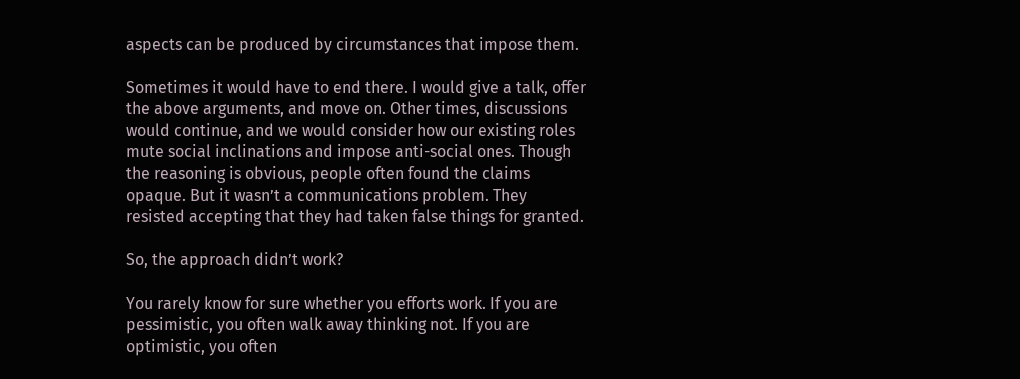aspects can be produced by circumstances that impose them.

Sometimes it would have to end there. I would give a talk, offer the above arguments, and move on. Other times, discussions would continue, and we would consider how our existing roles mute social inclinations and impose anti-social ones. Though the reasoning is obvious, people often found the claims opaque. But it wasn’t a communications problem. They resisted accepting that they had taken false things for granted.

So, the approach didn’t work?

You rarely know for sure whether you efforts work. If you are pessimistic, you often walk away thinking not. If you are optimistic, you often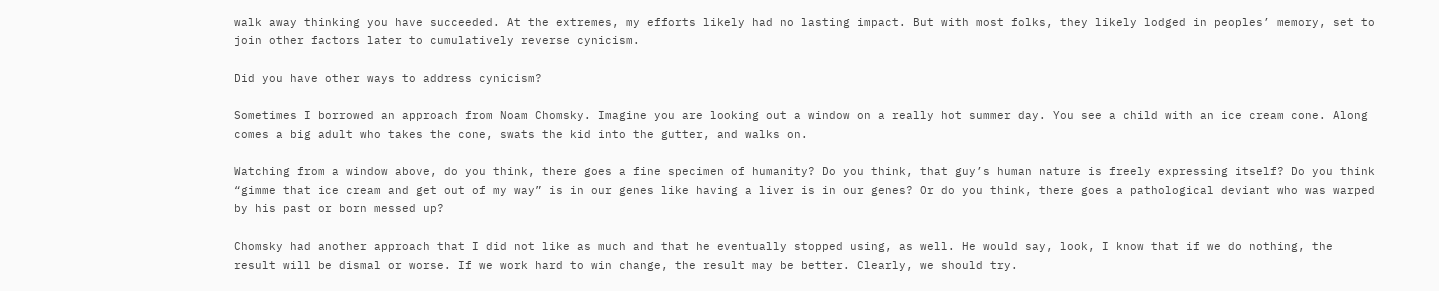walk away thinking you have succeeded. At the extremes, my efforts likely had no lasting impact. But with most folks, they likely lodged in peoples’ memory, set to join other factors later to cumulatively reverse cynicism.

Did you have other ways to address cynicism?

Sometimes I borrowed an approach from Noam Chomsky. Imagine you are looking out a window on a really hot summer day. You see a child with an ice cream cone. Along comes a big adult who takes the cone, swats the kid into the gutter, and walks on.

Watching from a window above, do you think, there goes a fine specimen of humanity? Do you think, that guy’s human nature is freely expressing itself? Do you think “gimme that ice cream and get out of my way” is in our genes like having a liver is in our genes? Or do you think, there goes a pathological deviant who was warped by his past or born messed up?

Chomsky had another approach that I did not like as much and that he eventually stopped using, as well. He would say, look, I know that if we do nothing, the result will be dismal or worse. If we work hard to win change, the result may be better. Clearly, we should try.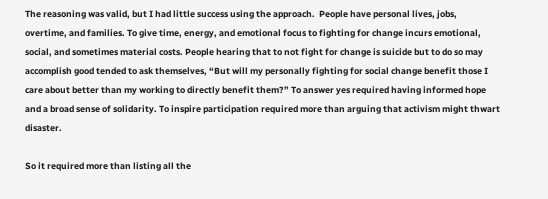The reasoning was valid, but I had little success using the approach.  People have personal lives, jobs, overtime, and families. To give time, energy, and emotional focus to fighting for change incurs emotional, social, and sometimes material costs. People hearing that to not fight for change is suicide but to do so may accomplish good tended to ask themselves, “But will my personally fighting for social change benefit those I care about better than my working to directly benefit them?” To answer yes required having informed hope and a broad sense of solidarity. To inspire participation required more than arguing that activism might thwart disaster.

So it required more than listing all the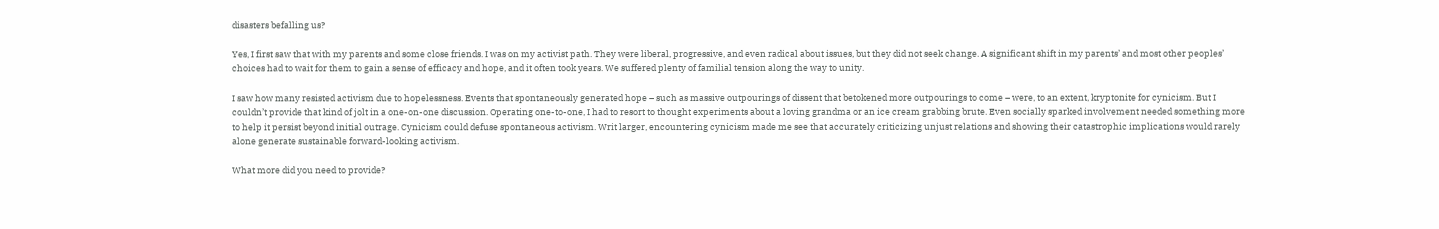disasters befalling us?

Yes, I first saw that with my parents and some close friends. I was on my activist path. They were liberal, progressive, and even radical about issues, but they did not seek change. A significant shift in my parents’ and most other peoples’ choices had to wait for them to gain a sense of efficacy and hope, and it often took years. We suffered plenty of familial tension along the way to unity.

I saw how many resisted activism due to hopelessness. Events that spontaneously generated hope – such as massive outpourings of dissent that betokened more outpourings to come – were, to an extent, kryptonite for cynicism. But I couldn’t provide that kind of jolt in a one-on-one discussion. Operating one-to-one, I had to resort to thought experiments about a loving grandma or an ice cream grabbing brute. Even socially sparked involvement needed something more to help it persist beyond initial outrage. Cynicism could defuse spontaneous activism. Writ larger, encountering cynicism made me see that accurately criticizing unjust relations and showing their catastrophic implications would rarely alone generate sustainable forward-looking activism.

What more did you need to provide?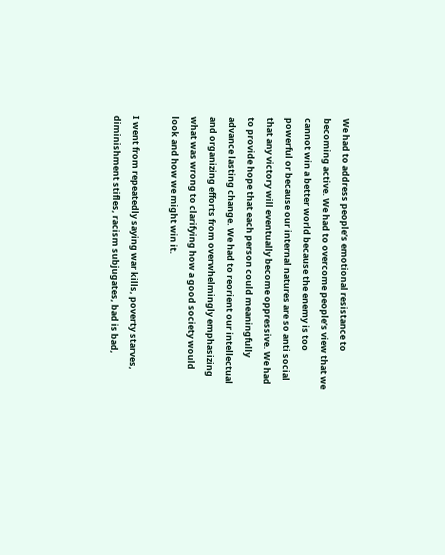We had to address people’s emotional resistance to becoming active. We had to overcome people’s view that we cannot win a better world because the enemy is too powerful or because our internal natures are so anti social that any victory will eventually become oppressive. We had to provide hope that each person could meaningfully advance lasting change. We had to reorient our intellectual and organizing efforts from overwhelmingly emphasizing what was wrong to clarifying how a good society would look and how we might win it.

I went from repeatedly saying war kills, poverty starves, diminishment stifles, racism subjugates, bad is bad,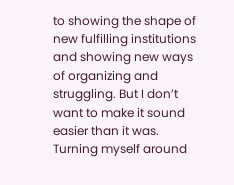to showing the shape of new fulfilling institutions and showing new ways of organizing and struggling. But I don’t want to make it sound easier than it was. Turning myself around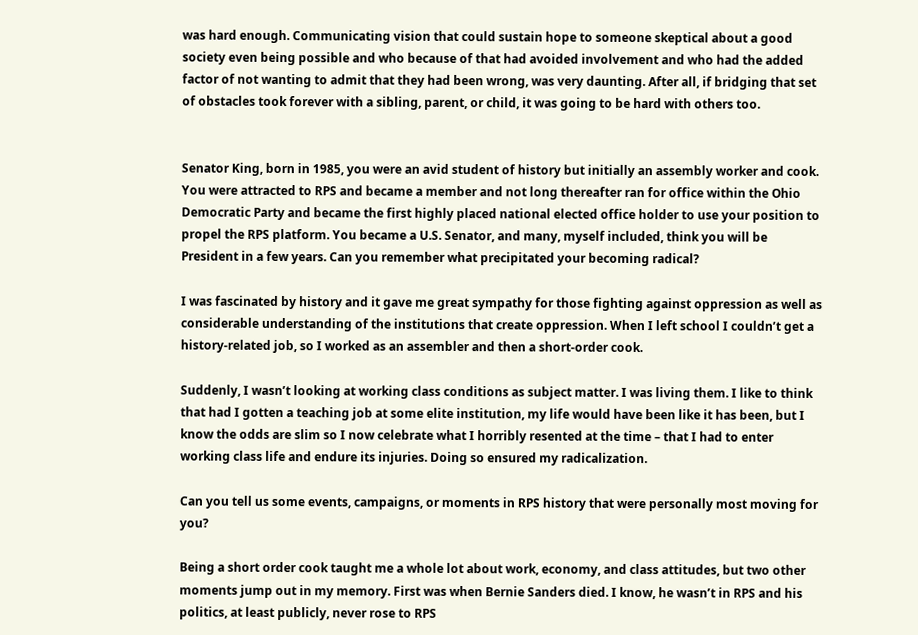was hard enough. Communicating vision that could sustain hope to someone skeptical about a good society even being possible and who because of that had avoided involvement and who had the added factor of not wanting to admit that they had been wrong, was very daunting. After all, if bridging that set of obstacles took forever with a sibling, parent, or child, it was going to be hard with others too.


Senator King, born in 1985, you were an avid student of history but initially an assembly worker and cook. You were attracted to RPS and became a member and not long thereafter ran for office within the Ohio Democratic Party and became the first highly placed national elected office holder to use your position to propel the RPS platform. You became a U.S. Senator, and many, myself included, think you will be President in a few years. Can you remember what precipitated your becoming radical?

I was fascinated by history and it gave me great sympathy for those fighting against oppression as well as considerable understanding of the institutions that create oppression. When I left school I couldn’t get a history-related job, so I worked as an assembler and then a short-order cook.

Suddenly, I wasn’t looking at working class conditions as subject matter. I was living them. I like to think that had I gotten a teaching job at some elite institution, my life would have been like it has been, but I know the odds are slim so I now celebrate what I horribly resented at the time – that I had to enter working class life and endure its injuries. Doing so ensured my radicalization.

Can you tell us some events, campaigns, or moments in RPS history that were personally most moving for you?

Being a short order cook taught me a whole lot about work, economy, and class attitudes, but two other moments jump out in my memory. First was when Bernie Sanders died. I know, he wasn’t in RPS and his politics, at least publicly, never rose to RPS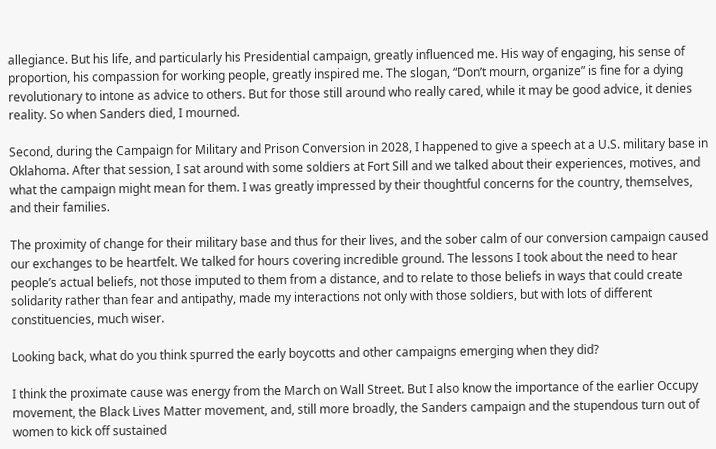allegiance. But his life, and particularly his Presidential campaign, greatly influenced me. His way of engaging, his sense of proportion, his compassion for working people, greatly inspired me. The slogan, “Don’t mourn, organize” is fine for a dying revolutionary to intone as advice to others. But for those still around who really cared, while it may be good advice, it denies reality. So when Sanders died, I mourned.

Second, during the Campaign for Military and Prison Conversion in 2028, I happened to give a speech at a U.S. military base in Oklahoma. After that session, I sat around with some soldiers at Fort Sill and we talked about their experiences, motives, and what the campaign might mean for them. I was greatly impressed by their thoughtful concerns for the country, themselves, and their families.

The proximity of change for their military base and thus for their lives, and the sober calm of our conversion campaign caused our exchanges to be heartfelt. We talked for hours covering incredible ground. The lessons I took about the need to hear people’s actual beliefs, not those imputed to them from a distance, and to relate to those beliefs in ways that could create solidarity rather than fear and antipathy, made my interactions not only with those soldiers, but with lots of different constituencies, much wiser.

Looking back, what do you think spurred the early boycotts and other campaigns emerging when they did?

I think the proximate cause was energy from the March on Wall Street. But I also know the importance of the earlier Occupy movement, the Black Lives Matter movement, and, still more broadly, the Sanders campaign and the stupendous turn out of women to kick off sustained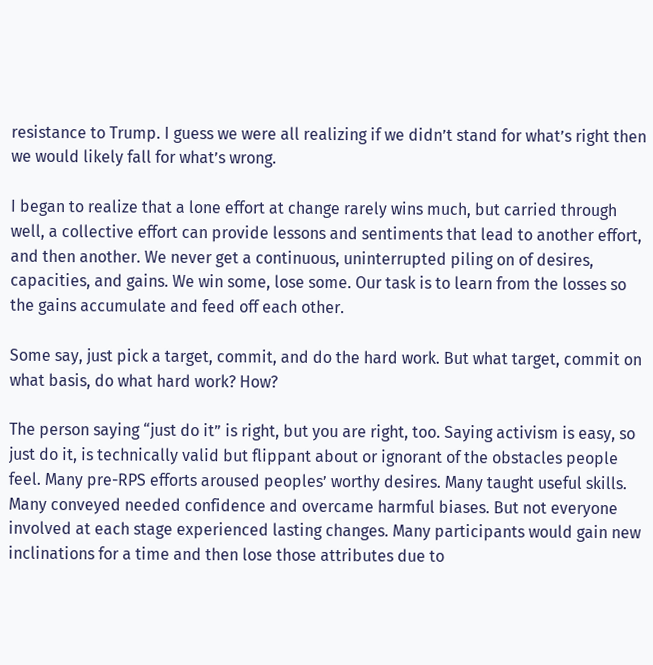resistance to Trump. I guess we were all realizing if we didn’t stand for what’s right then we would likely fall for what’s wrong.

I began to realize that a lone effort at change rarely wins much, but carried through well, a collective effort can provide lessons and sentiments that lead to another effort, and then another. We never get a continuous, uninterrupted piling on of desires, capacities, and gains. We win some, lose some. Our task is to learn from the losses so the gains accumulate and feed off each other.

Some say, just pick a target, commit, and do the hard work. But what target, commit on what basis, do what hard work? How?

The person saying “just do it” is right, but you are right, too. Saying activism is easy, so just do it, is technically valid but flippant about or ignorant of the obstacles people feel. Many pre-RPS efforts aroused peoples’ worthy desires. Many taught useful skills. Many conveyed needed confidence and overcame harmful biases. But not everyone involved at each stage experienced lasting changes. Many participants would gain new inclinations for a time and then lose those attributes due to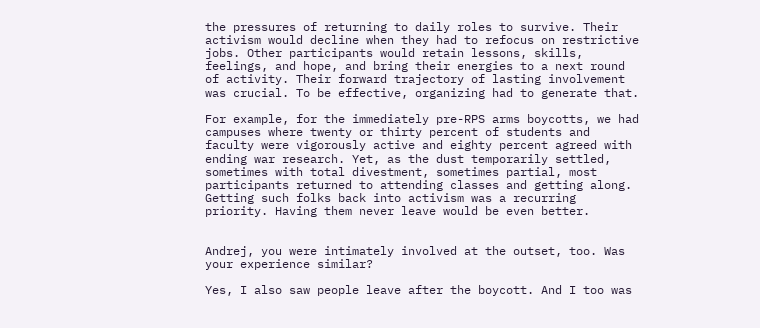the pressures of returning to daily roles to survive. Their activism would decline when they had to refocus on restrictive jobs. Other participants would retain lessons, skills, feelings, and hope, and bring their energies to a next round of activity. Their forward trajectory of lasting involvement was crucial. To be effective, organizing had to generate that.

For example, for the immediately pre-RPS arms boycotts, we had campuses where twenty or thirty percent of students and faculty were vigorously active and eighty percent agreed with ending war research. Yet, as the dust temporarily settled, sometimes with total divestment, sometimes partial, most participants returned to attending classes and getting along. Getting such folks back into activism was a recurring priority. Having them never leave would be even better.


Andrej, you were intimately involved at the outset, too. Was your experience similar?

Yes, I also saw people leave after the boycott. And I too was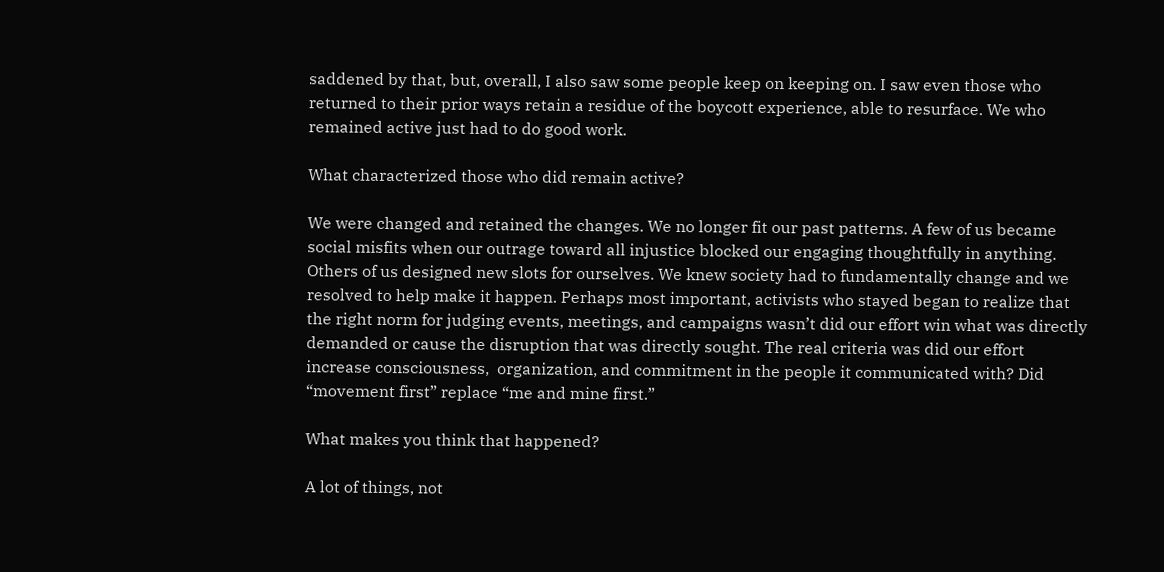saddened by that, but, overall, I also saw some people keep on keeping on. I saw even those who returned to their prior ways retain a residue of the boycott experience, able to resurface. We who remained active just had to do good work.

What characterized those who did remain active?

We were changed and retained the changes. We no longer fit our past patterns. A few of us became social misfits when our outrage toward all injustice blocked our engaging thoughtfully in anything. Others of us designed new slots for ourselves. We knew society had to fundamentally change and we resolved to help make it happen. Perhaps most important, activists who stayed began to realize that the right norm for judging events, meetings, and campaigns wasn’t did our effort win what was directly demanded or cause the disruption that was directly sought. The real criteria was did our effort increase consciousness,  organization, and commitment in the people it communicated with? Did “movement first” replace “me and mine first.”

What makes you think that happened?

A lot of things, not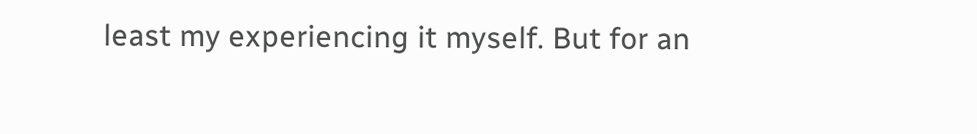least my experiencing it myself. But for an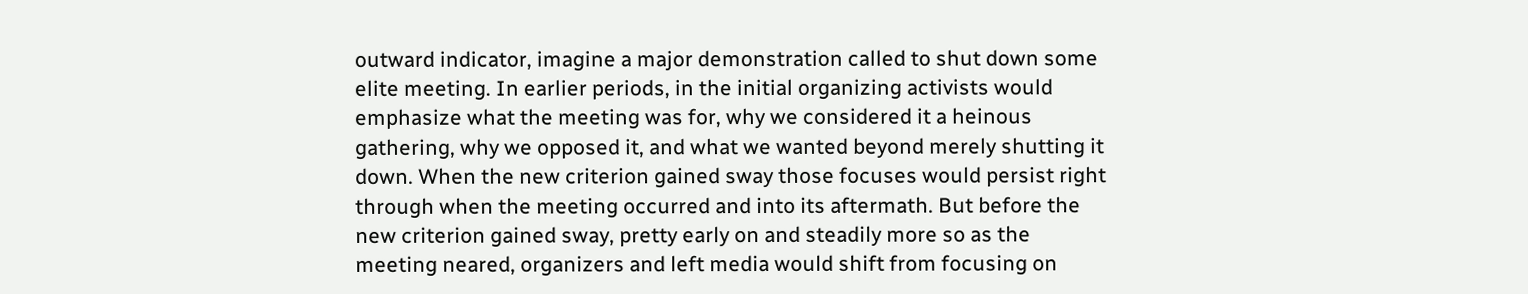outward indicator, imagine a major demonstration called to shut down some elite meeting. In earlier periods, in the initial organizing activists would emphasize what the meeting was for, why we considered it a heinous gathering, why we opposed it, and what we wanted beyond merely shutting it down. When the new criterion gained sway those focuses would persist right through when the meeting occurred and into its aftermath. But before the new criterion gained sway, pretty early on and steadily more so as the meeting neared, organizers and left media would shift from focusing on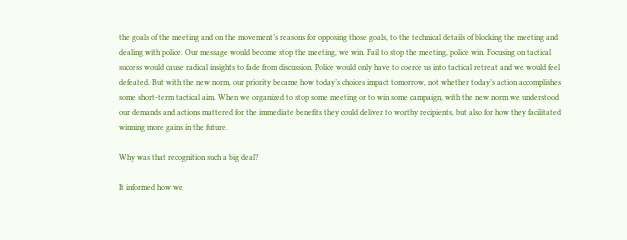the goals of the meeting and on the movement’s reasons for opposing those goals, to the technical details of blocking the meeting and dealing with police. Our message would become stop the meeting, we win. Fail to stop the meeting, police win. Focusing on tactical success would cause radical insights to fade from discussion. Police would only have to coerce us into tactical retreat and we would feel defeated. But with the new norm, our priority became how today’s choices impact tomorrow, not whether today’s action accomplishes some short-term tactical aim. When we organized to stop some meeting or to win some campaign, with the new norm we understood our demands and actions mattered for the immediate benefits they could deliver to worthy recipients, but also for how they facilitated winning more gains in the future.

Why was that recognition such a big deal?

It informed how we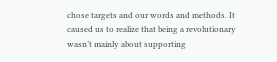chose targets and our words and methods. It caused us to realize that being a revolutionary wasn’t mainly about supporting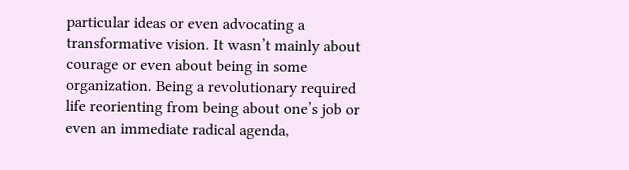particular ideas or even advocating a transformative vision. It wasn’t mainly about courage or even about being in some organization. Being a revolutionary required life reorienting from being about one’s job or even an immediate radical agenda,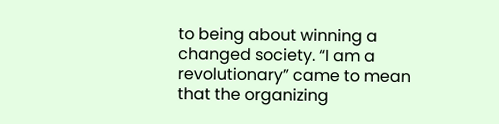to being about winning a changed society. “I am a revolutionary” came to mean that the organizing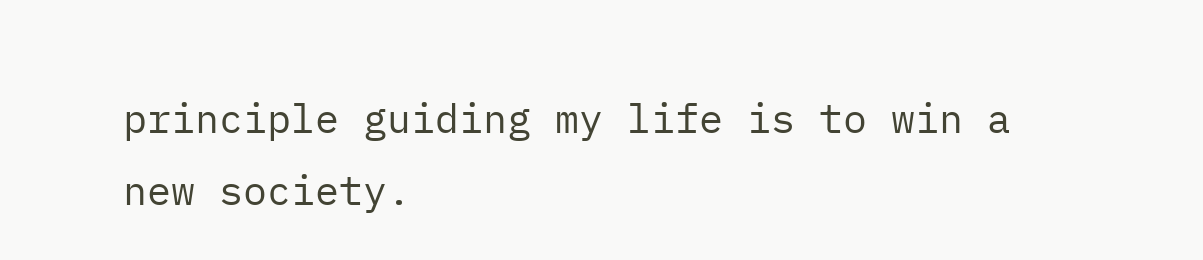principle guiding my life is to win a new society.